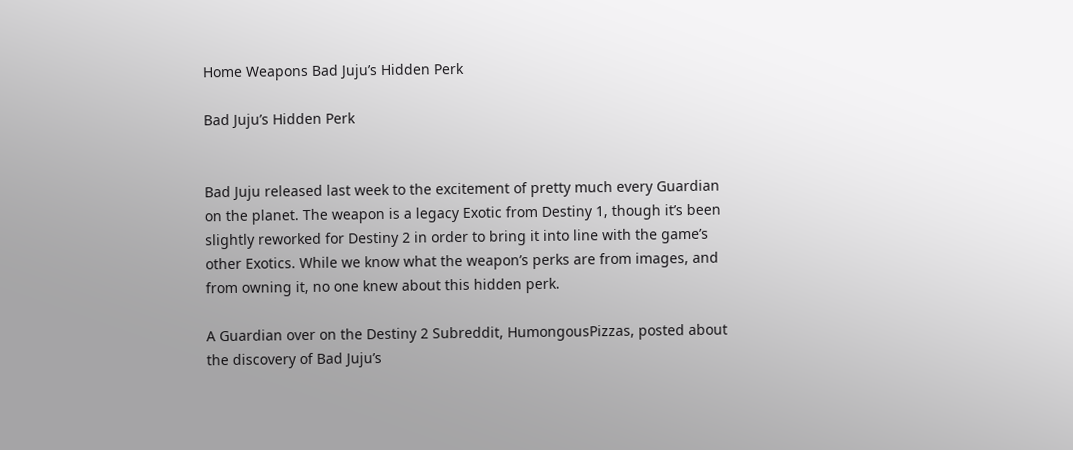Home Weapons Bad Juju’s Hidden Perk

Bad Juju’s Hidden Perk


Bad Juju released last week to the excitement of pretty much every Guardian on the planet. The weapon is a legacy Exotic from Destiny 1, though it’s been slightly reworked for Destiny 2 in order to bring it into line with the game’s other Exotics. While we know what the weapon’s perks are from images, and from owning it, no one knew about this hidden perk.

A Guardian over on the Destiny 2 Subreddit, HumongousPizzas, posted about the discovery of Bad Juju’s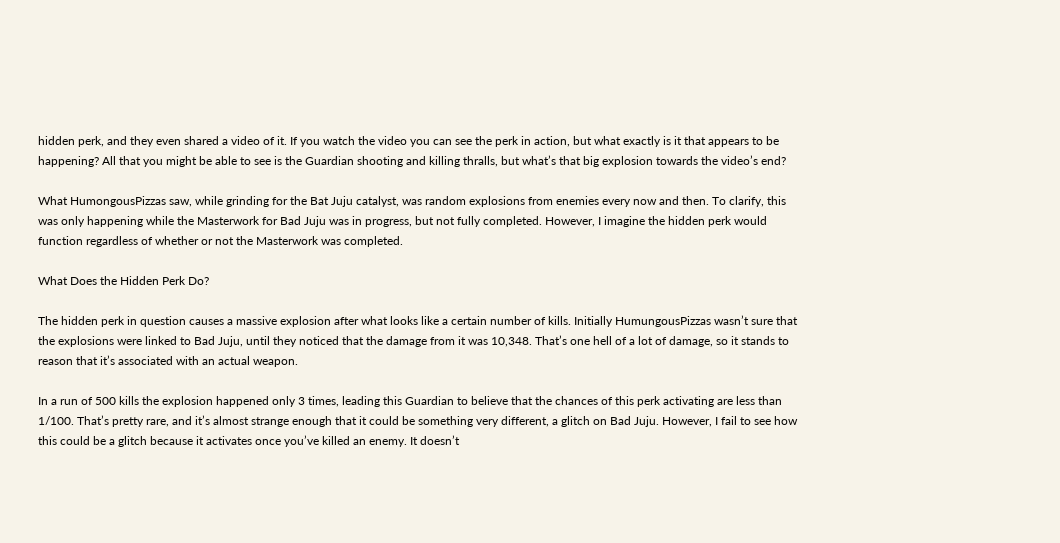hidden perk, and they even shared a video of it. If you watch the video you can see the perk in action, but what exactly is it that appears to be happening? All that you might be able to see is the Guardian shooting and killing thralls, but what’s that big explosion towards the video’s end?

What HumongousPizzas saw, while grinding for the Bat Juju catalyst, was random explosions from enemies every now and then. To clarify, this was only happening while the Masterwork for Bad Juju was in progress, but not fully completed. However, I imagine the hidden perk would function regardless of whether or not the Masterwork was completed.

What Does the Hidden Perk Do?

The hidden perk in question causes a massive explosion after what looks like a certain number of kills. Initially HumungousPizzas wasn’t sure that the explosions were linked to Bad Juju, until they noticed that the damage from it was 10,348. That’s one hell of a lot of damage, so it stands to reason that it’s associated with an actual weapon.

In a run of 500 kills the explosion happened only 3 times, leading this Guardian to believe that the chances of this perk activating are less than 1/100. That’s pretty rare, and it’s almost strange enough that it could be something very different, a glitch on Bad Juju. However, I fail to see how this could be a glitch because it activates once you’ve killed an enemy. It doesn’t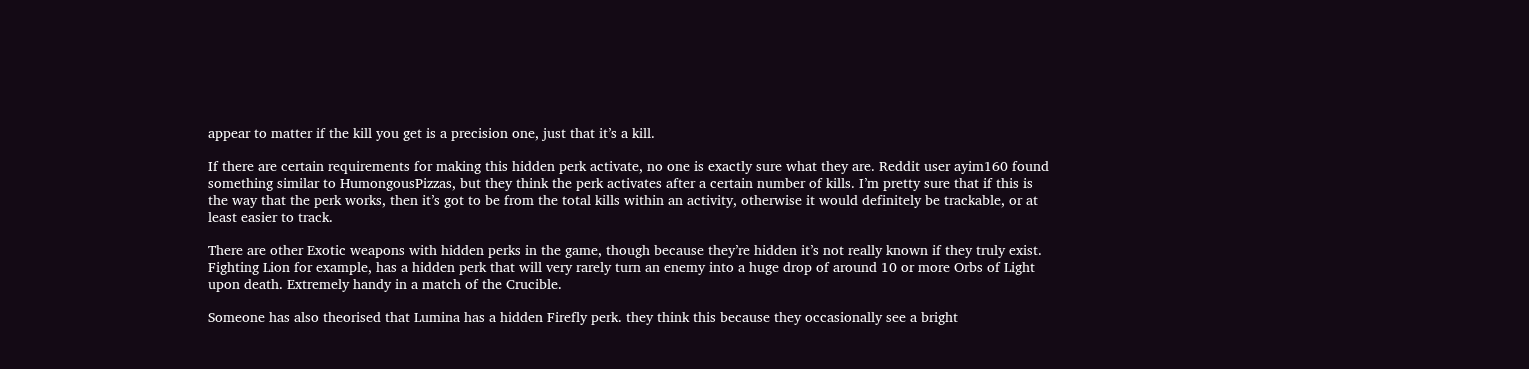appear to matter if the kill you get is a precision one, just that it’s a kill.

If there are certain requirements for making this hidden perk activate, no one is exactly sure what they are. Reddit user ayim160 found something similar to HumongousPizzas, but they think the perk activates after a certain number of kills. I’m pretty sure that if this is the way that the perk works, then it’s got to be from the total kills within an activity, otherwise it would definitely be trackable, or at least easier to track.

There are other Exotic weapons with hidden perks in the game, though because they’re hidden it’s not really known if they truly exist. Fighting Lion for example, has a hidden perk that will very rarely turn an enemy into a huge drop of around 10 or more Orbs of Light upon death. Extremely handy in a match of the Crucible.

Someone has also theorised that Lumina has a hidden Firefly perk. they think this because they occasionally see a bright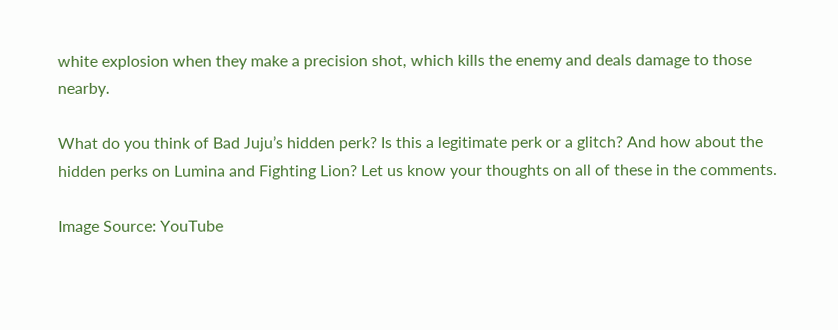white explosion when they make a precision shot, which kills the enemy and deals damage to those nearby.

What do you think of Bad Juju’s hidden perk? Is this a legitimate perk or a glitch? And how about the hidden perks on Lumina and Fighting Lion? Let us know your thoughts on all of these in the comments.

Image Source: YouTube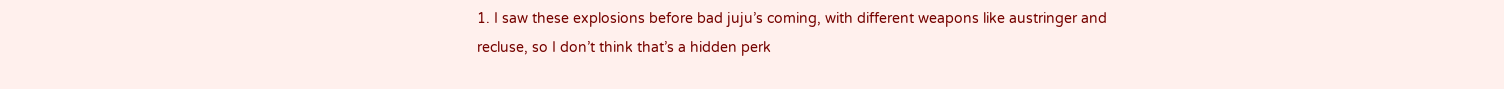1. I saw these explosions before bad juju’s coming, with different weapons like austringer and recluse, so I don’t think that’s a hidden perk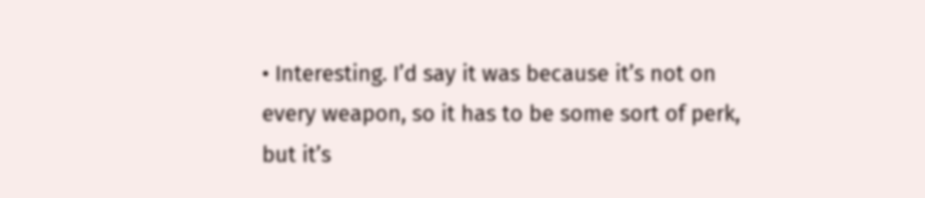• Interesting. I’d say it was because it’s not on every weapon, so it has to be some sort of perk, but it’s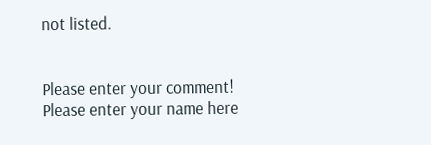not listed.


Please enter your comment!
Please enter your name here